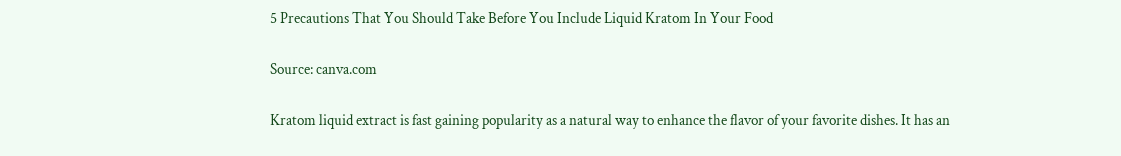5 Precautions That You Should Take Before You Include Liquid Kratom In Your Food

Source: canva.com

Kratom liquid extract is fast gaining popularity as a natural way to enhance the flavor of your favorite dishes. It has an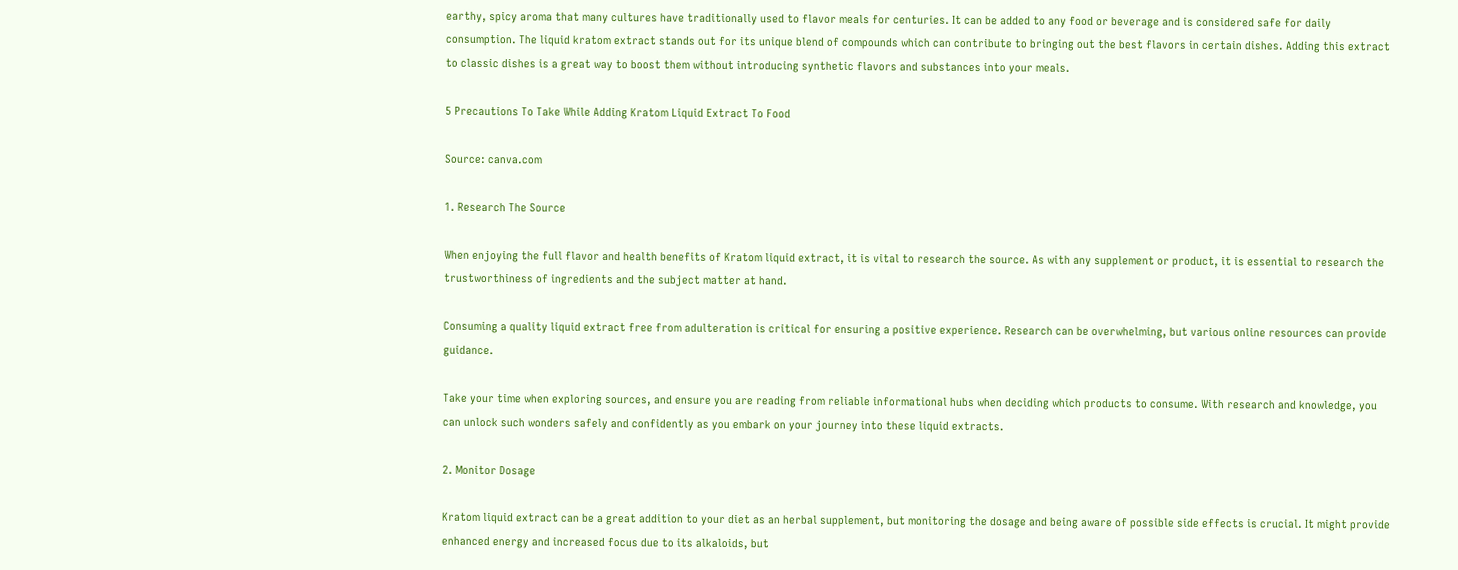earthy, spicy aroma that many cultures have traditionally used to flavor meals for centuries. It can be added to any food or beverage and is considered safe for daily consumption. The liquid kratom extract stands out for its unique blend of compounds which can contribute to bringing out the best flavors in certain dishes. Adding this extract to classic dishes is a great way to boost them without introducing synthetic flavors and substances into your meals.

5 Precautions To Take While Adding Kratom Liquid Extract To Food

Source: canva.com

1. Research The Source

When enjoying the full flavor and health benefits of Kratom liquid extract, it is vital to research the source. As with any supplement or product, it is essential to research the trustworthiness of ingredients and the subject matter at hand.

Consuming a quality liquid extract free from adulteration is critical for ensuring a positive experience. Research can be overwhelming, but various online resources can provide guidance.

Take your time when exploring sources, and ensure you are reading from reliable informational hubs when deciding which products to consume. With research and knowledge, you can unlock such wonders safely and confidently as you embark on your journey into these liquid extracts.

2. Monitor Dosage

Kratom liquid extract can be a great addition to your diet as an herbal supplement, but monitoring the dosage and being aware of possible side effects is crucial. It might provide enhanced energy and increased focus due to its alkaloids, but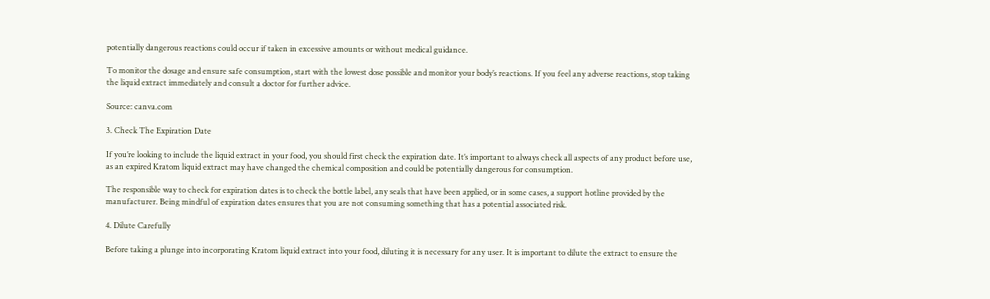potentially dangerous reactions could occur if taken in excessive amounts or without medical guidance.

To monitor the dosage and ensure safe consumption, start with the lowest dose possible and monitor your body’s reactions. If you feel any adverse reactions, stop taking the liquid extract immediately and consult a doctor for further advice.

Source: canva.com

3. Check The Expiration Date

If you’re looking to include the liquid extract in your food, you should first check the expiration date. It’s important to always check all aspects of any product before use, as an expired Kratom liquid extract may have changed the chemical composition and could be potentially dangerous for consumption.

The responsible way to check for expiration dates is to check the bottle label, any seals that have been applied, or in some cases, a support hotline provided by the manufacturer. Being mindful of expiration dates ensures that you are not consuming something that has a potential associated risk.

4. Dilute Carefully

Before taking a plunge into incorporating Kratom liquid extract into your food, diluting it is necessary for any user. It is important to dilute the extract to ensure the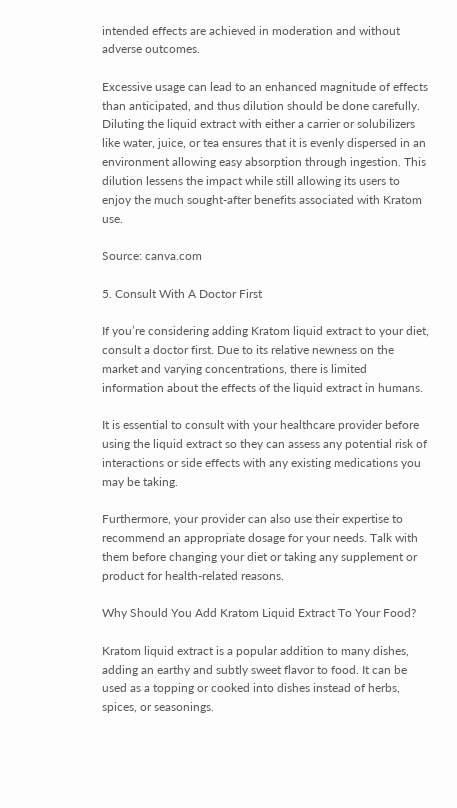intended effects are achieved in moderation and without adverse outcomes.

Excessive usage can lead to an enhanced magnitude of effects than anticipated, and thus dilution should be done carefully. Diluting the liquid extract with either a carrier or solubilizers like water, juice, or tea ensures that it is evenly dispersed in an environment allowing easy absorption through ingestion. This dilution lessens the impact while still allowing its users to enjoy the much sought-after benefits associated with Kratom use.

Source: canva.com

5. Consult With A Doctor First

If you’re considering adding Kratom liquid extract to your diet, consult a doctor first. Due to its relative newness on the market and varying concentrations, there is limited information about the effects of the liquid extract in humans.

It is essential to consult with your healthcare provider before using the liquid extract so they can assess any potential risk of interactions or side effects with any existing medications you may be taking.

Furthermore, your provider can also use their expertise to recommend an appropriate dosage for your needs. Talk with them before changing your diet or taking any supplement or product for health-related reasons.

Why Should You Add Kratom Liquid Extract To Your Food?

Kratom liquid extract is a popular addition to many dishes, adding an earthy and subtly sweet flavor to food. It can be used as a topping or cooked into dishes instead of herbs, spices, or seasonings.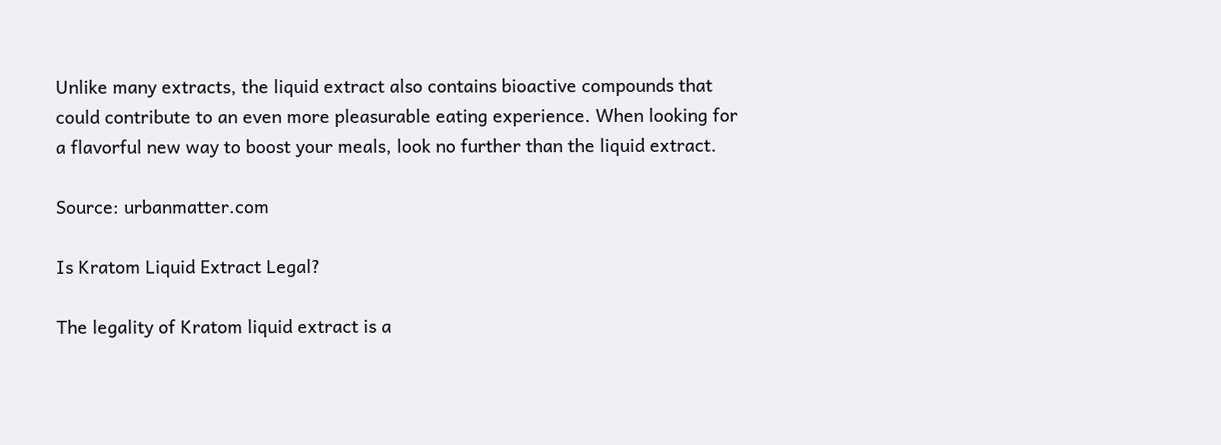Unlike many extracts, the liquid extract also contains bioactive compounds that could contribute to an even more pleasurable eating experience. When looking for a flavorful new way to boost your meals, look no further than the liquid extract.

Source: urbanmatter.com

Is Kratom Liquid Extract Legal?

The legality of Kratom liquid extract is a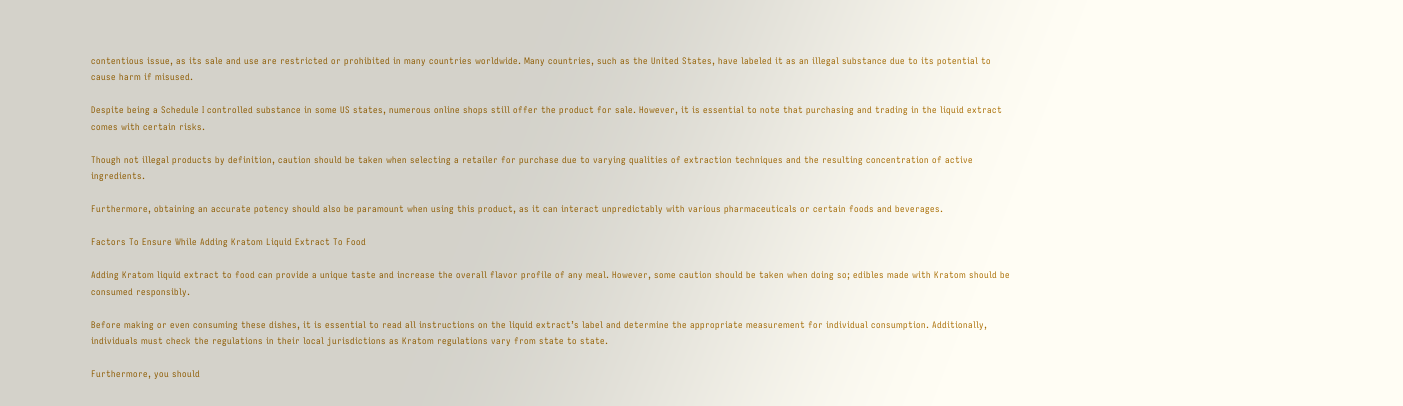contentious issue, as its sale and use are restricted or prohibited in many countries worldwide. Many countries, such as the United States, have labeled it as an illegal substance due to its potential to cause harm if misused.

Despite being a Schedule I controlled substance in some US states, numerous online shops still offer the product for sale. However, it is essential to note that purchasing and trading in the liquid extract comes with certain risks.

Though not illegal products by definition, caution should be taken when selecting a retailer for purchase due to varying qualities of extraction techniques and the resulting concentration of active ingredients.

Furthermore, obtaining an accurate potency should also be paramount when using this product, as it can interact unpredictably with various pharmaceuticals or certain foods and beverages.

Factors To Ensure While Adding Kratom Liquid Extract To Food

Adding Kratom liquid extract to food can provide a unique taste and increase the overall flavor profile of any meal. However, some caution should be taken when doing so; edibles made with Kratom should be consumed responsibly.

Before making or even consuming these dishes, it is essential to read all instructions on the liquid extract’s label and determine the appropriate measurement for individual consumption. Additionally, individuals must check the regulations in their local jurisdictions as Kratom regulations vary from state to state.

Furthermore, you should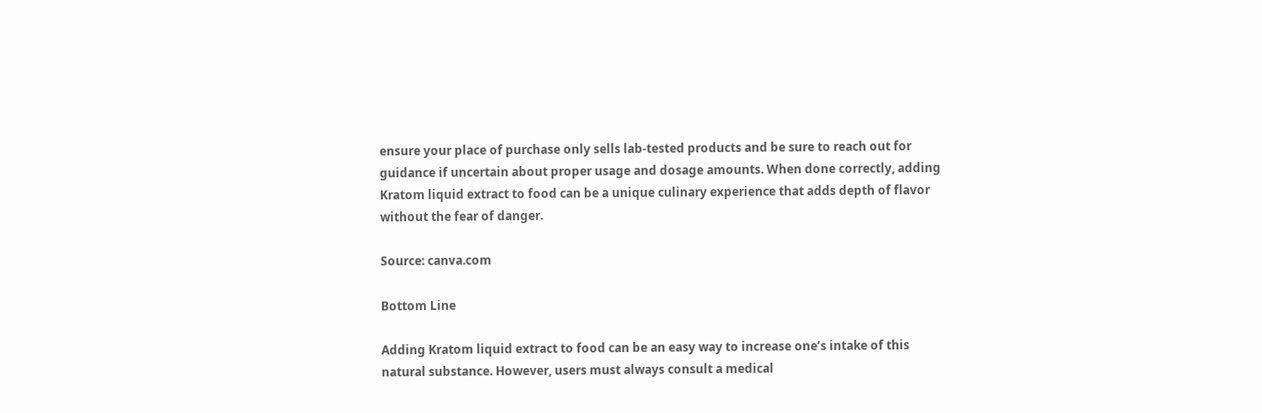ensure your place of purchase only sells lab-tested products and be sure to reach out for guidance if uncertain about proper usage and dosage amounts. When done correctly, adding Kratom liquid extract to food can be a unique culinary experience that adds depth of flavor without the fear of danger.

Source: canva.com

Bottom Line

Adding Kratom liquid extract to food can be an easy way to increase one’s intake of this natural substance. However, users must always consult a medical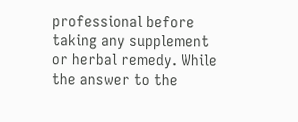professional before taking any supplement or herbal remedy. While the answer to the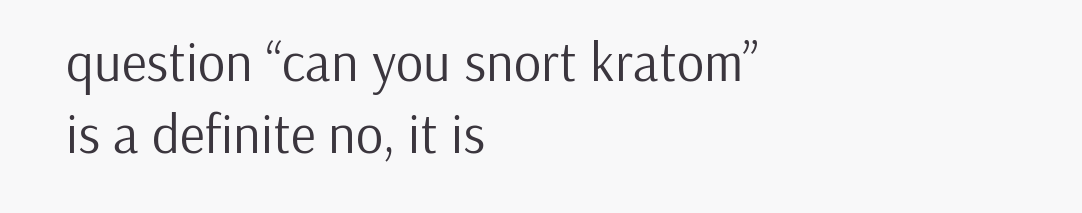question “can you snort kratom” is a definite no, it is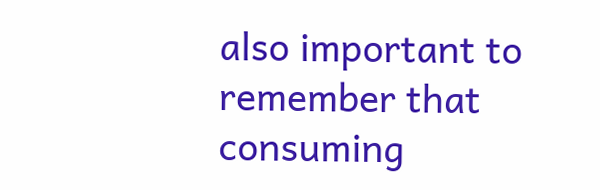also important to remember that consuming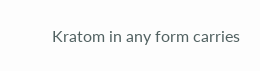Kratom in any form carries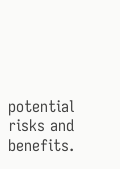potential risks and benefits.